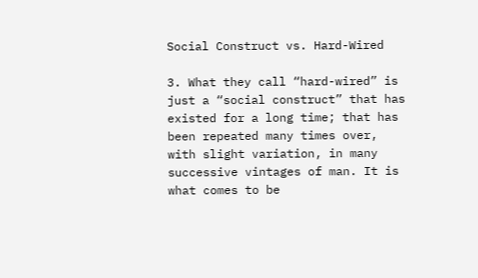Social Construct vs. Hard-Wired

3. What they call “hard-wired” is just a “social construct” that has existed for a long time; that has been repeated many times over, with slight variation, in many successive vintages of man. It is what comes to be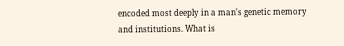encoded most deeply in a man's genetic memory and institutions. What is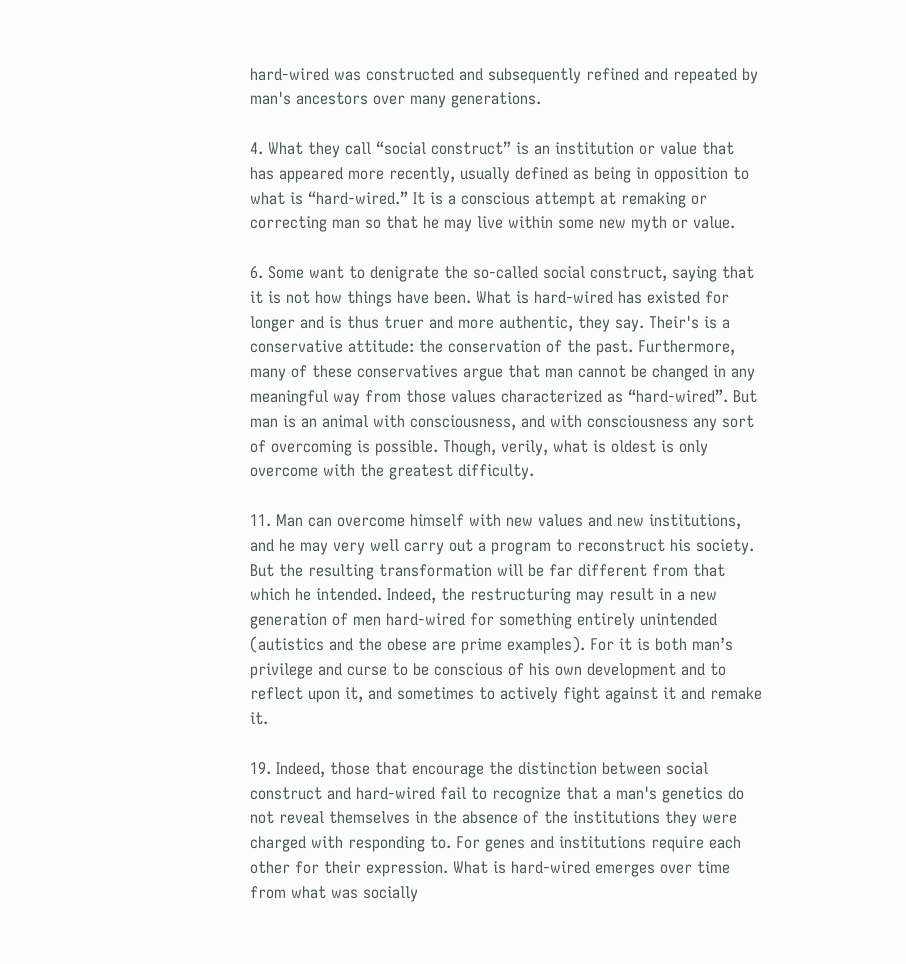hard-wired was constructed and subsequently refined and repeated by man's ancestors over many generations.

4. What they call “social construct” is an institution or value that has appeared more recently, usually defined as being in opposition to what is “hard-wired.” It is a conscious attempt at remaking or correcting man so that he may live within some new myth or value.

6. Some want to denigrate the so-called social construct, saying that it is not how things have been. What is hard-wired has existed for longer and is thus truer and more authentic, they say. Their's is a conservative attitude: the conservation of the past. Furthermore, many of these conservatives argue that man cannot be changed in any meaningful way from those values characterized as “hard-wired”. But man is an animal with consciousness, and with consciousness any sort of overcoming is possible. Though, verily, what is oldest is only overcome with the greatest difficulty.

11. Man can overcome himself with new values and new institutions, and he may very well carry out a program to reconstruct his society. But the resulting transformation will be far different from that which he intended. Indeed, the restructuring may result in a new generation of men hard-wired for something entirely unintended (autistics and the obese are prime examples). For it is both man’s privilege and curse to be conscious of his own development and to reflect upon it, and sometimes to actively fight against it and remake it.

19. Indeed, those that encourage the distinction between social construct and hard-wired fail to recognize that a man's genetics do not reveal themselves in the absence of the institutions they were charged with responding to. For genes and institutions require each other for their expression. What is hard-wired emerges over time from what was socially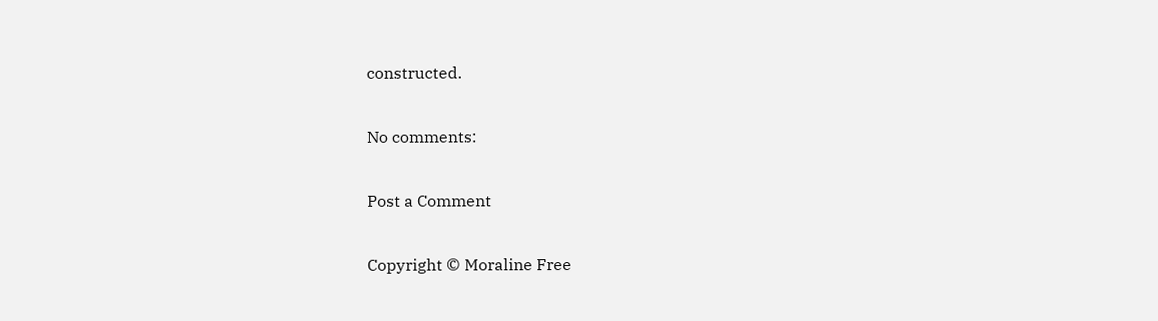constructed.

No comments:

Post a Comment

Copyright © Moraline Free